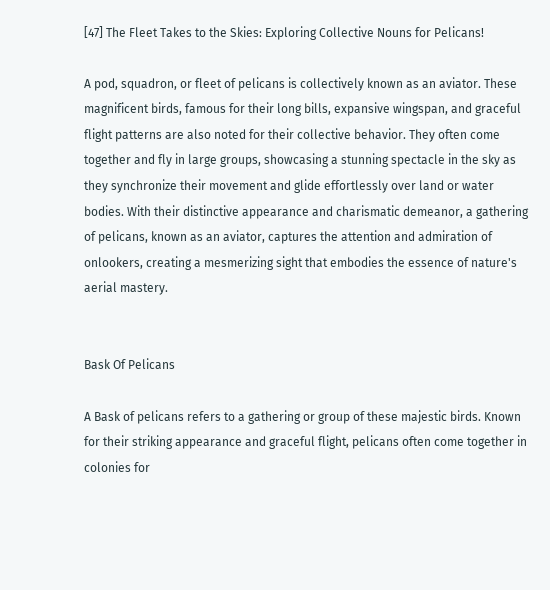[47] The Fleet Takes to the Skies: Exploring Collective Nouns for Pelicans!

A pod, squadron, or fleet of pelicans is collectively known as an aviator. These magnificent birds, famous for their long bills, expansive wingspan, and graceful flight patterns are also noted for their collective behavior. They often come together and fly in large groups, showcasing a stunning spectacle in the sky as they synchronize their movement and glide effortlessly over land or water bodies. With their distinctive appearance and charismatic demeanor, a gathering of pelicans, known as an aviator, captures the attention and admiration of onlookers, creating a mesmerizing sight that embodies the essence of nature's aerial mastery.


Bask Of Pelicans

A Bask of pelicans refers to a gathering or group of these majestic birds. Known for their striking appearance and graceful flight, pelicans often come together in colonies for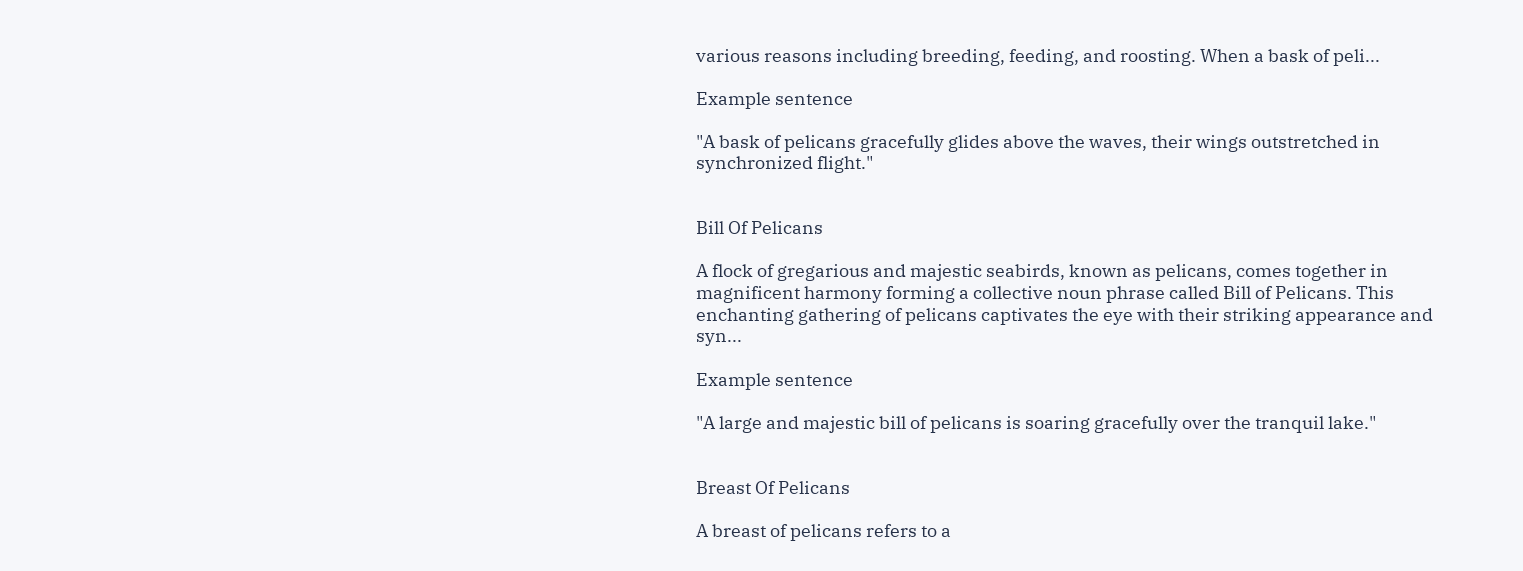various reasons including breeding, feeding, and roosting. When a bask of peli...

Example sentence

"A bask of pelicans gracefully glides above the waves, their wings outstretched in synchronized flight."


Bill Of Pelicans

A flock of gregarious and majestic seabirds, known as pelicans, comes together in magnificent harmony forming a collective noun phrase called Bill of Pelicans. This enchanting gathering of pelicans captivates the eye with their striking appearance and syn...

Example sentence

"A large and majestic bill of pelicans is soaring gracefully over the tranquil lake."


Breast Of Pelicans

A breast of pelicans refers to a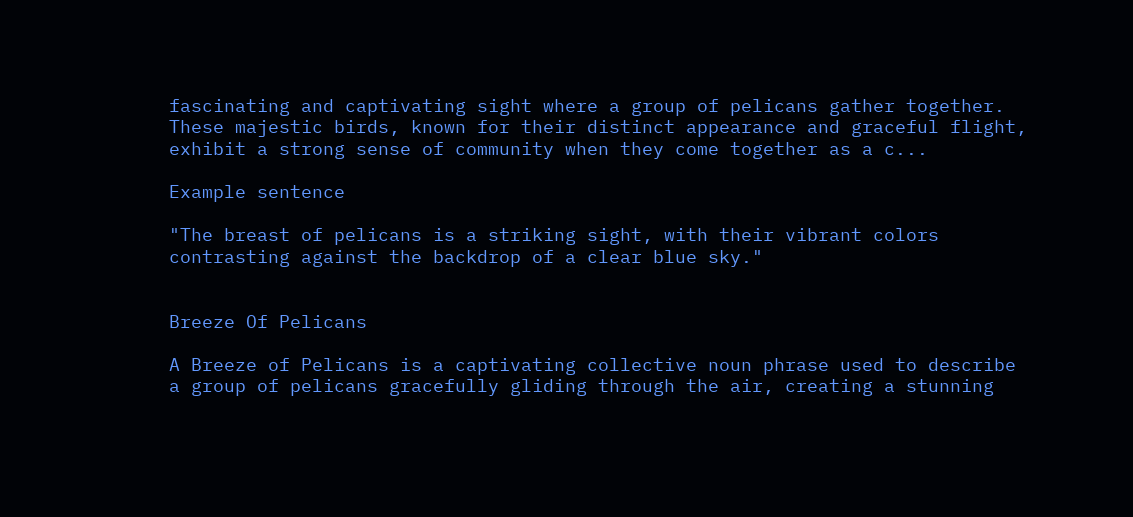fascinating and captivating sight where a group of pelicans gather together. These majestic birds, known for their distinct appearance and graceful flight, exhibit a strong sense of community when they come together as a c...

Example sentence

"The breast of pelicans is a striking sight, with their vibrant colors contrasting against the backdrop of a clear blue sky."


Breeze Of Pelicans

A Breeze of Pelicans is a captivating collective noun phrase used to describe a group of pelicans gracefully gliding through the air, creating a stunning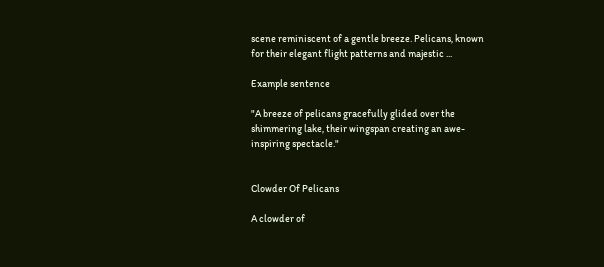scene reminiscent of a gentle breeze. Pelicans, known for their elegant flight patterns and majestic ...

Example sentence

"A breeze of pelicans gracefully glided over the shimmering lake, their wingspan creating an awe-inspiring spectacle."


Clowder Of Pelicans

A clowder of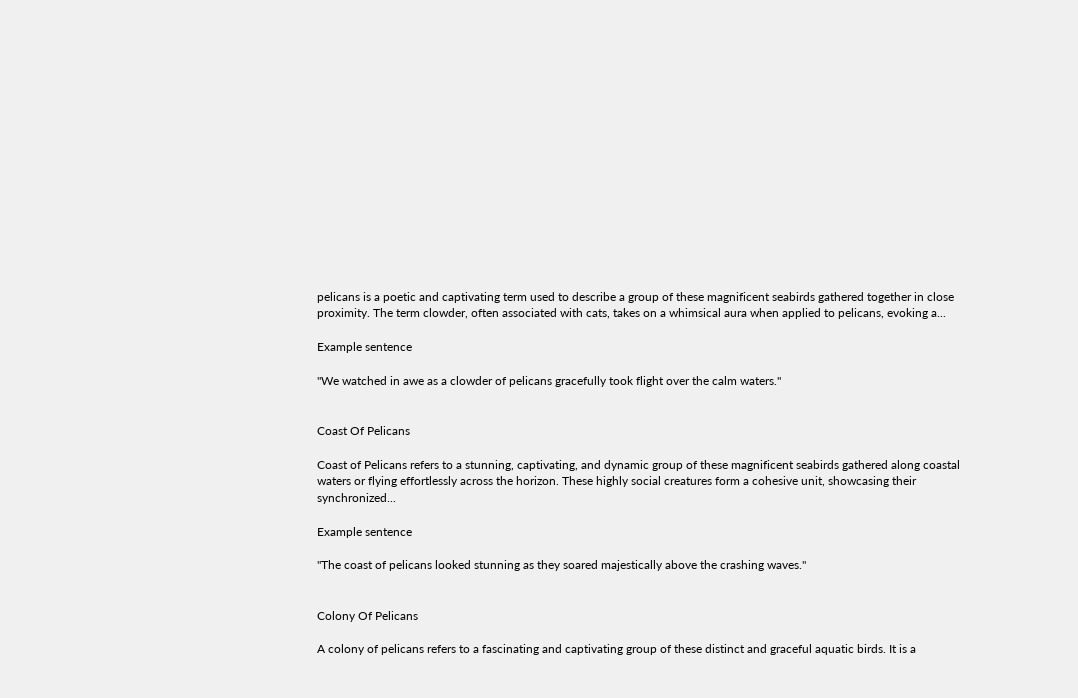pelicans is a poetic and captivating term used to describe a group of these magnificent seabirds gathered together in close proximity. The term clowder, often associated with cats, takes on a whimsical aura when applied to pelicans, evoking a...

Example sentence

"We watched in awe as a clowder of pelicans gracefully took flight over the calm waters."


Coast Of Pelicans

Coast of Pelicans refers to a stunning, captivating, and dynamic group of these magnificent seabirds gathered along coastal waters or flying effortlessly across the horizon. These highly social creatures form a cohesive unit, showcasing their synchronized...

Example sentence

"The coast of pelicans looked stunning as they soared majestically above the crashing waves."


Colony Of Pelicans

A colony of pelicans refers to a fascinating and captivating group of these distinct and graceful aquatic birds. It is a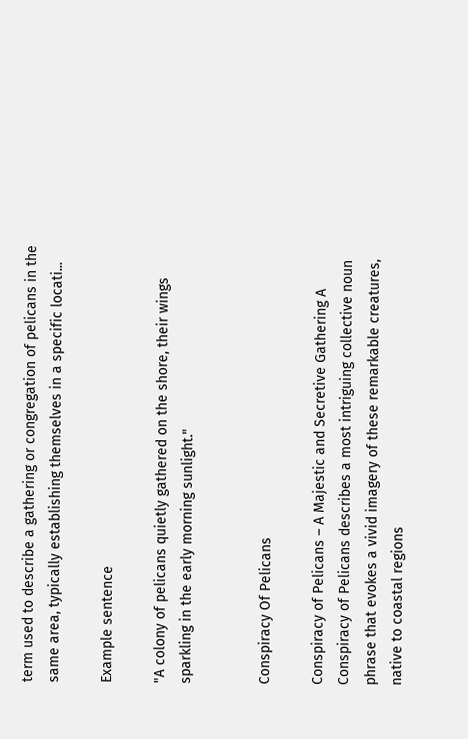term used to describe a gathering or congregation of pelicans in the same area, typically establishing themselves in a specific locati...

Example sentence

"A colony of pelicans quietly gathered on the shore, their wings sparkling in the early morning sunlight."


Conspiracy Of Pelicans

Conspiracy of Pelicans – A Majestic and Secretive Gathering A Conspiracy of Pelicans describes a most intriguing collective noun phrase that evokes a vivid imagery of these remarkable creatures, native to coastal regions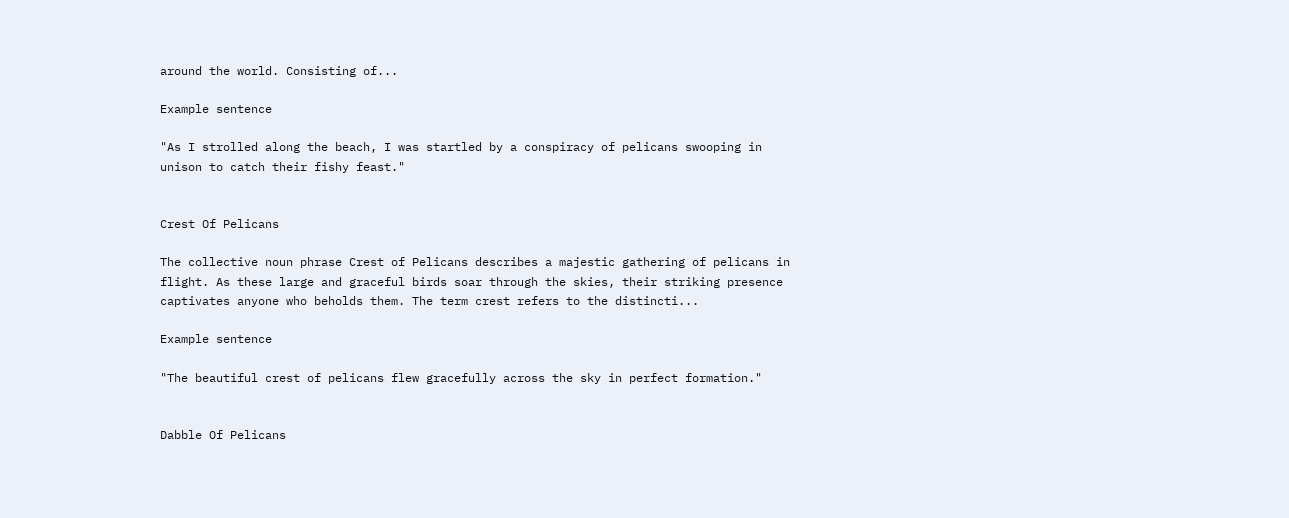around the world. Consisting of...

Example sentence

"As I strolled along the beach, I was startled by a conspiracy of pelicans swooping in unison to catch their fishy feast."


Crest Of Pelicans

The collective noun phrase Crest of Pelicans describes a majestic gathering of pelicans in flight. As these large and graceful birds soar through the skies, their striking presence captivates anyone who beholds them. The term crest refers to the distincti...

Example sentence

"The beautiful crest of pelicans flew gracefully across the sky in perfect formation."


Dabble Of Pelicans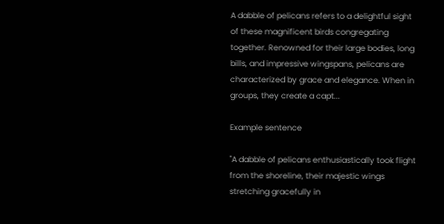A dabble of pelicans refers to a delightful sight of these magnificent birds congregating together. Renowned for their large bodies, long bills, and impressive wingspans, pelicans are characterized by grace and elegance. When in groups, they create a capt...

Example sentence

"A dabble of pelicans enthusiastically took flight from the shoreline, their majestic wings stretching gracefully in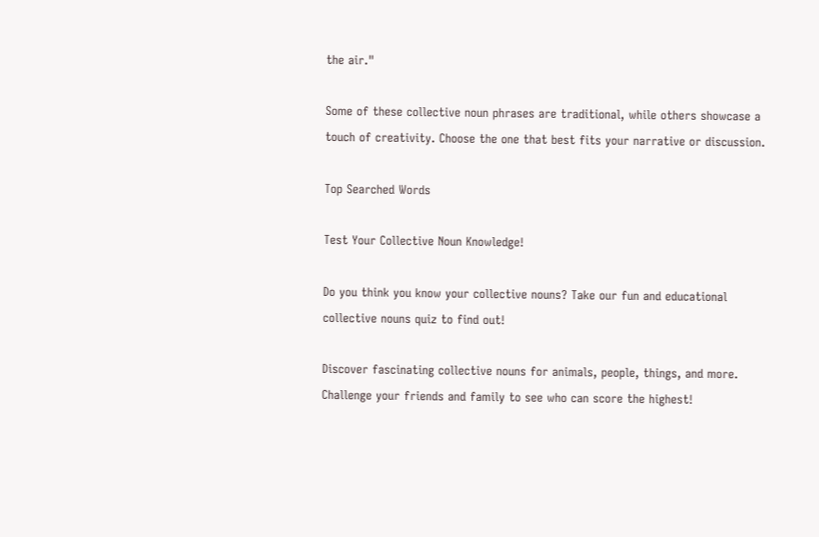the air."

Some of these collective noun phrases are traditional, while others showcase a touch of creativity. Choose the one that best fits your narrative or discussion.

Top Searched Words

Test Your Collective Noun Knowledge!

Do you think you know your collective nouns? Take our fun and educational collective nouns quiz to find out!

Discover fascinating collective nouns for animals, people, things, and more. Challenge your friends and family to see who can score the highest!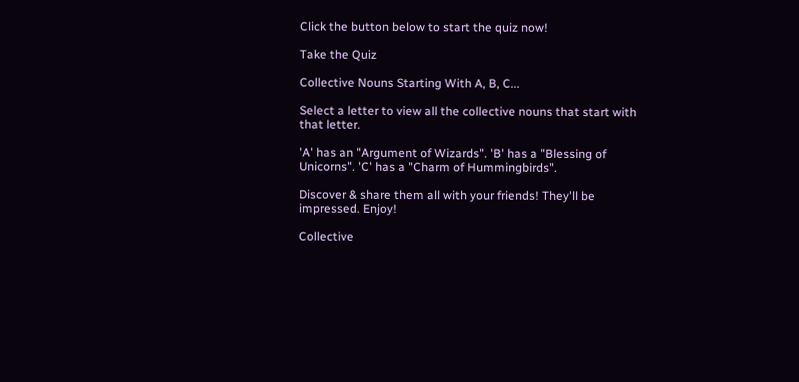Click the button below to start the quiz now!

Take the Quiz

Collective Nouns Starting With A, B, C...

Select a letter to view all the collective nouns that start with that letter.

'A' has an "Argument of Wizards". 'B' has a "Blessing of Unicorns". 'C' has a "Charm of Hummingbirds".

Discover & share them all with your friends! They'll be impressed. Enjoy!

Collective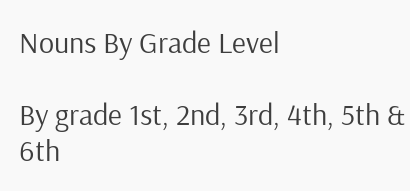Nouns By Grade Level

By grade 1st, 2nd, 3rd, 4th, 5th & 6th